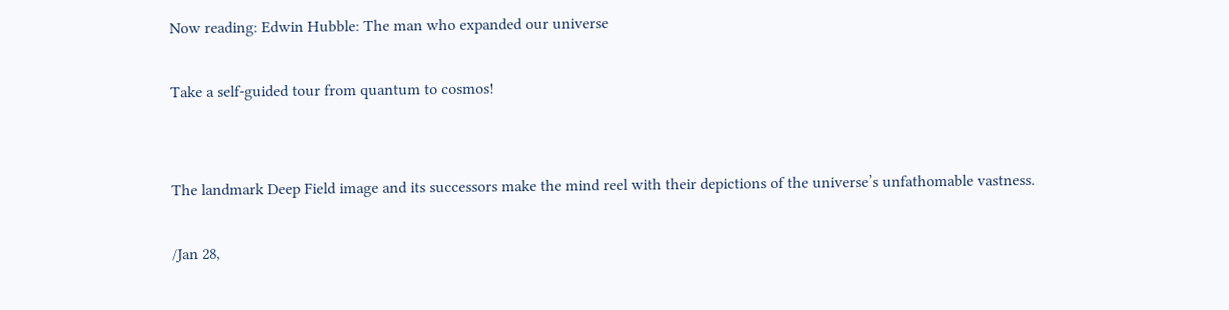Now reading: Edwin Hubble: The man who expanded our universe

Take a self-guided tour from quantum to cosmos!


The landmark Deep Field image and its successors make the mind reel with their depictions of the universe’s unfathomable vastness.

/Jan 28,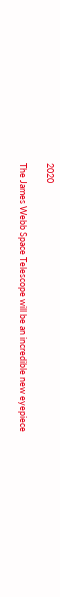2020

The James Webb Space Telescope will be an incredible new eyepiece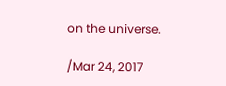on the universe.

/Mar 24, 2017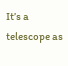It’s a telescope as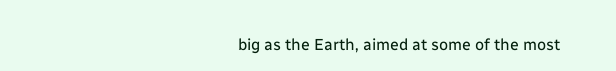big as the Earth, aimed at some of the most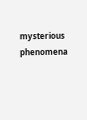mysterious phenomena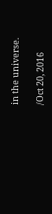in the universe.

/Oct 20, 2016